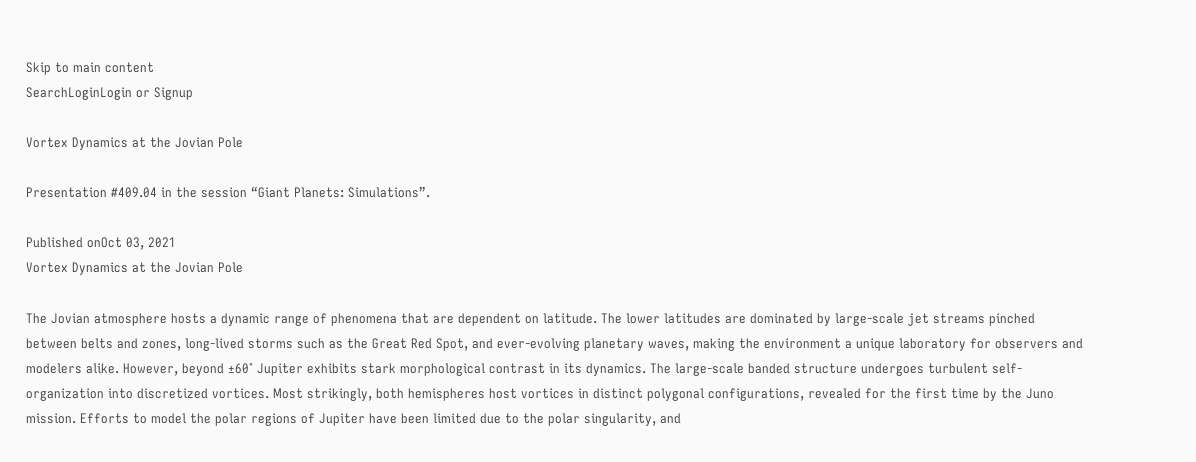Skip to main content
SearchLoginLogin or Signup

Vortex Dynamics at the Jovian Pole

Presentation #409.04 in the session “Giant Planets: Simulations”.

Published onOct 03, 2021
Vortex Dynamics at the Jovian Pole

The Jovian atmosphere hosts a dynamic range of phenomena that are dependent on latitude. The lower latitudes are dominated by large-scale jet streams pinched between belts and zones, long-lived storms such as the Great Red Spot, and ever-evolving planetary waves, making the environment a unique laboratory for observers and modelers alike. However, beyond ±60˚ Jupiter exhibits stark morphological contrast in its dynamics. The large-scale banded structure undergoes turbulent self-organization into discretized vortices. Most strikingly, both hemispheres host vortices in distinct polygonal configurations, revealed for the first time by the Juno mission. Efforts to model the polar regions of Jupiter have been limited due to the polar singularity, and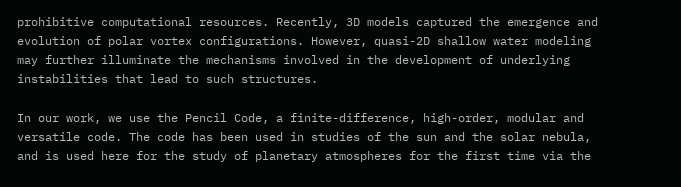prohibitive computational resources. Recently, 3D models captured the emergence and evolution of polar vortex configurations. However, quasi-2D shallow water modeling may further illuminate the mechanisms involved in the development of underlying instabilities that lead to such structures.

In our work, we use the Pencil Code, a finite-difference, high-order, modular and versatile code. The code has been used in studies of the sun and the solar nebula, and is used here for the study of planetary atmospheres for the first time via the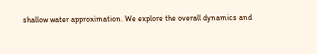shallow water approximation. We explore the overall dynamics and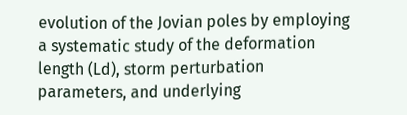evolution of the Jovian poles by employing a systematic study of the deformation length (Ld), storm perturbation parameters, and underlying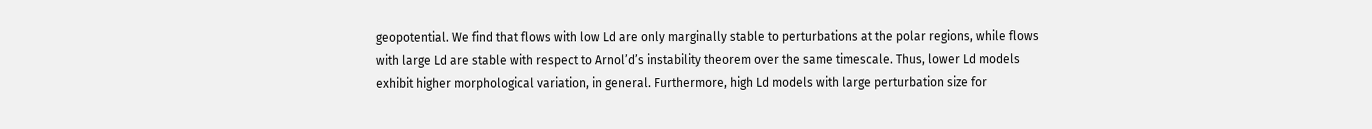geopotential. We find that flows with low Ld are only marginally stable to perturbations at the polar regions, while flows with large Ld are stable with respect to Arnol’d’s instability theorem over the same timescale. Thus, lower Ld models exhibit higher morphological variation, in general. Furthermore, high Ld models with large perturbation size for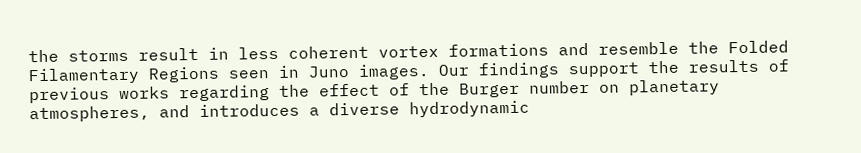the storms result in less coherent vortex formations and resemble the Folded Filamentary Regions seen in Juno images. Our findings support the results of previous works regarding the effect of the Burger number on planetary atmospheres, and introduces a diverse hydrodynamic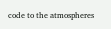code to the atmospheres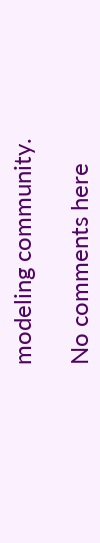modeling community.

No comments here